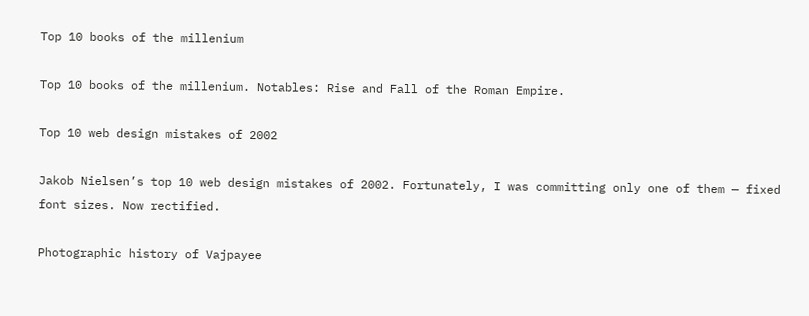Top 10 books of the millenium

Top 10 books of the millenium. Notables: Rise and Fall of the Roman Empire.

Top 10 web design mistakes of 2002

Jakob Nielsen’s top 10 web design mistakes of 2002. Fortunately, I was committing only one of them — fixed font sizes. Now rectified.

Photographic history of Vajpayee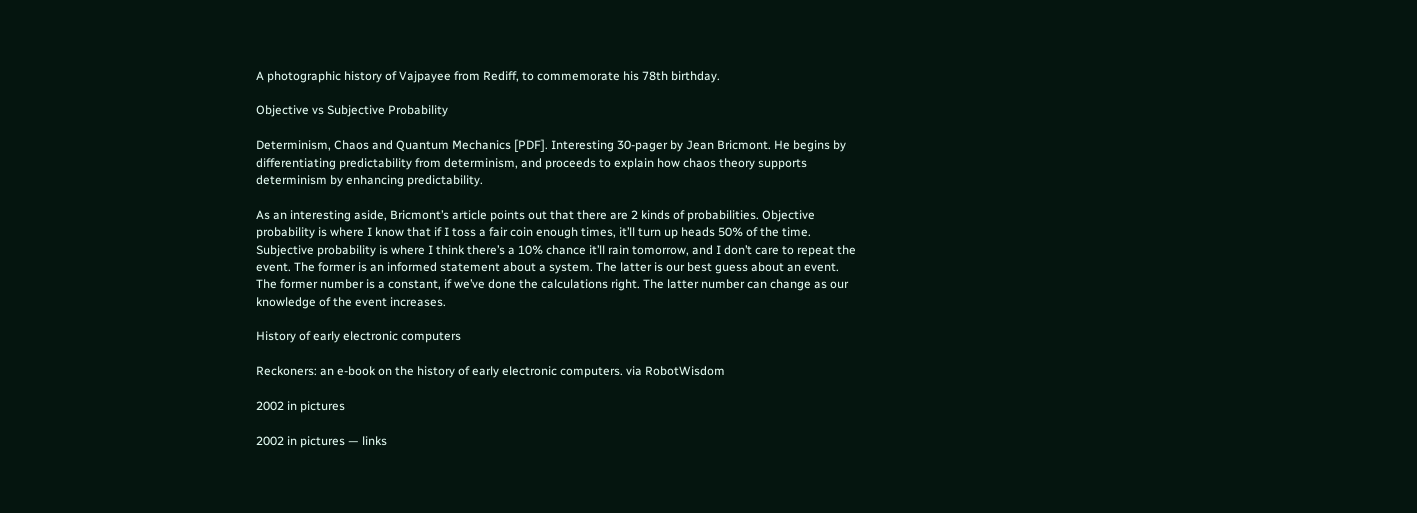A photographic history of Vajpayee from Rediff, to commemorate his 78th birthday.

Objective vs Subjective Probability

Determinism, Chaos and Quantum Mechanics [PDF]. Interesting 30-pager by Jean Bricmont. He begins by differentiating predictability from determinism, and proceeds to explain how chaos theory supports determinism by enhancing predictability.

As an interesting aside, Bricmont’s article points out that there are 2 kinds of probabilities. Objective probability is where I know that if I toss a fair coin enough times, it’ll turn up heads 50% of the time. Subjective probability is where I think there’s a 10% chance it’ll rain tomorrow, and I don’t care to repeat the event. The former is an informed statement about a system. The latter is our best guess about an event. The former number is a constant, if we’ve done the calculations right. The latter number can change as our knowledge of the event increases.

History of early electronic computers

Reckoners: an e-book on the history of early electronic computers. via RobotWisdom

2002 in pictures

2002 in pictures — links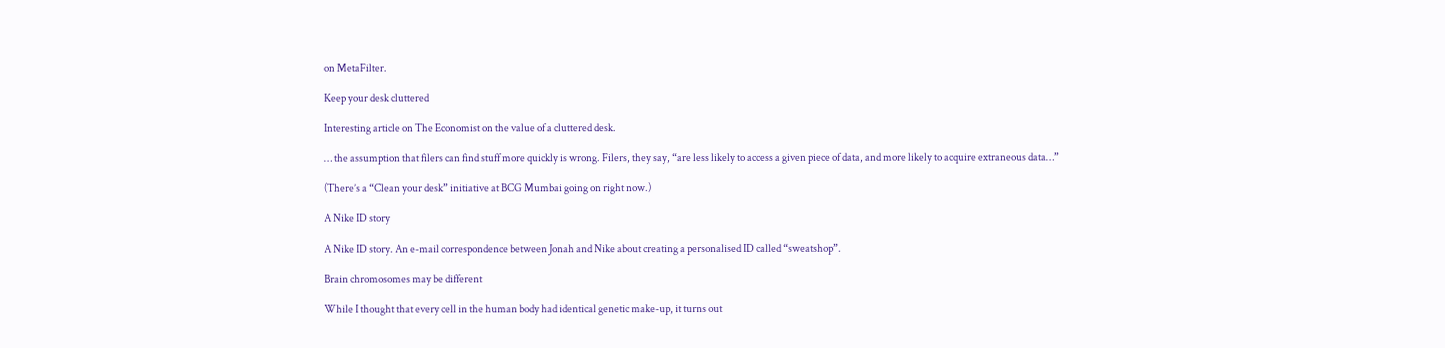on MetaFilter.

Keep your desk cluttered

Interesting article on The Economist on the value of a cluttered desk.

… the assumption that filers can find stuff more quickly is wrong. Filers, they say, “are less likely to access a given piece of data, and more likely to acquire extraneous data…”

(There’s a “Clean your desk” initiative at BCG Mumbai going on right now.)

A Nike ID story

A Nike ID story. An e-mail correspondence between Jonah and Nike about creating a personalised ID called “sweatshop”.

Brain chromosomes may be different

While I thought that every cell in the human body had identical genetic make-up, it turns out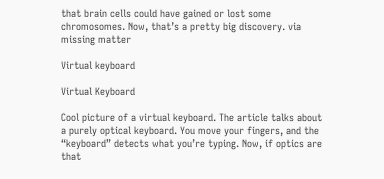that brain cells could have gained or lost some chromosomes. Now, that’s a pretty big discovery. via missing matter

Virtual keyboard

Virtual Keyboard

Cool picture of a virtual keyboard. The article talks about a purely optical keyboard. You move your fingers, and the “keyboard” detects what you’re typing. Now, if optics are that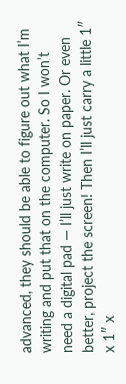advanced, they should be able to figure out what I’m writing and put that on the computer. So I won’t need a digital pad — I’ll just write on paper. Or even better, project the screen! Then I’ll just carry a little 1″ x 1″ x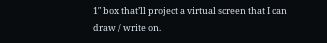1″ box that’ll project a virtual screen that I can draw / write on.